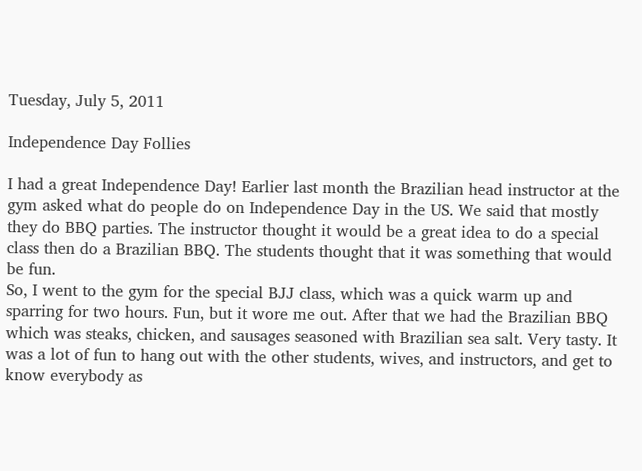Tuesday, July 5, 2011

Independence Day Follies

I had a great Independence Day! Earlier last month the Brazilian head instructor at the gym asked what do people do on Independence Day in the US. We said that mostly they do BBQ parties. The instructor thought it would be a great idea to do a special class then do a Brazilian BBQ. The students thought that it was something that would be fun.
So, I went to the gym for the special BJJ class, which was a quick warm up and sparring for two hours. Fun, but it wore me out. After that we had the Brazilian BBQ which was steaks, chicken, and sausages seasoned with Brazilian sea salt. Very tasty. It was a lot of fun to hang out with the other students, wives, and instructors, and get to know everybody as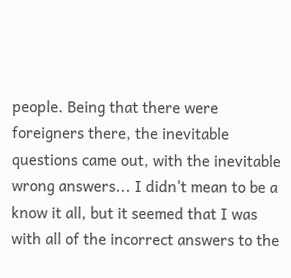people. Being that there were foreigners there, the inevitable questions came out, with the inevitable wrong answers... I didn't mean to be a know it all, but it seemed that I was with all of the incorrect answers to the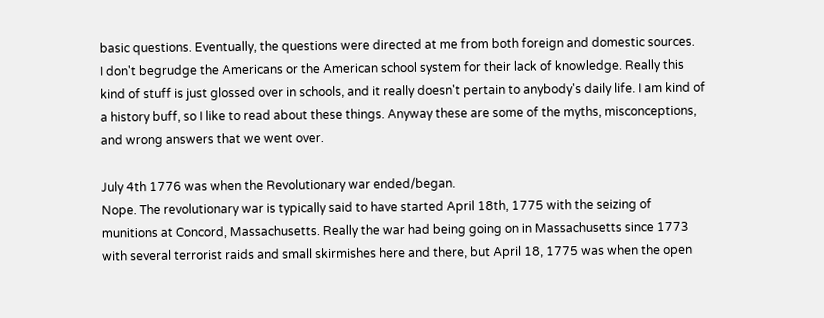basic questions. Eventually, the questions were directed at me from both foreign and domestic sources.
I don't begrudge the Americans or the American school system for their lack of knowledge. Really this kind of stuff is just glossed over in schools, and it really doesn't pertain to anybody's daily life. I am kind of a history buff, so I like to read about these things. Anyway these are some of the myths, misconceptions, and wrong answers that we went over.

July 4th 1776 was when the Revolutionary war ended/began.
Nope. The revolutionary war is typically said to have started April 18th, 1775 with the seizing of munitions at Concord, Massachusetts. Really the war had being going on in Massachusetts since 1773 with several terrorist raids and small skirmishes here and there, but April 18, 1775 was when the open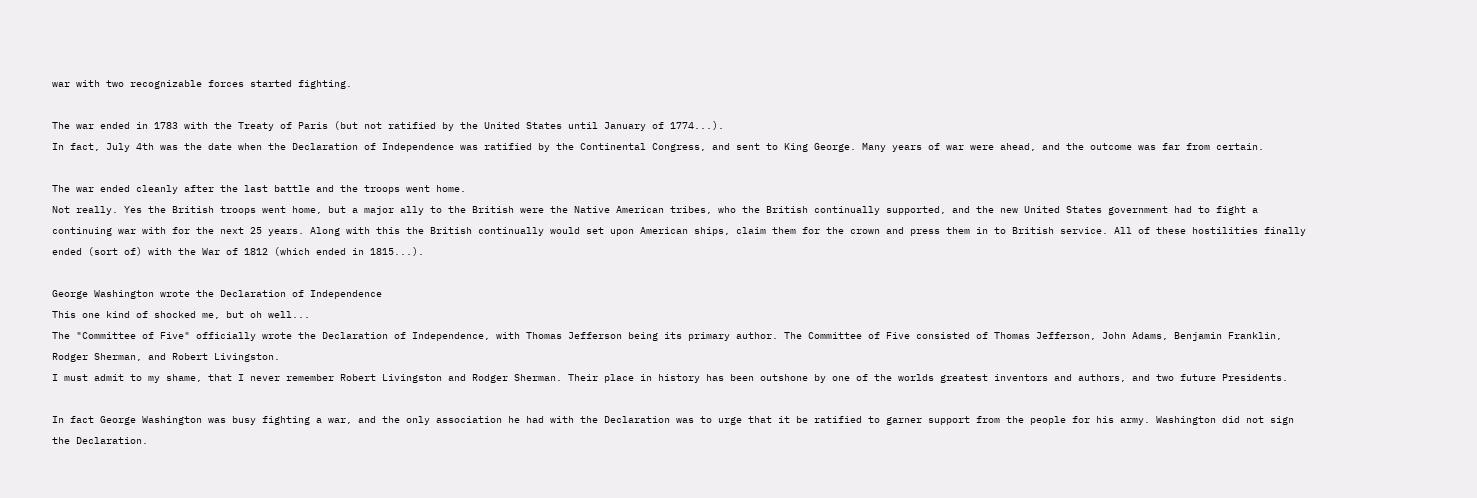war with two recognizable forces started fighting.

The war ended in 1783 with the Treaty of Paris (but not ratified by the United States until January of 1774...).
In fact, July 4th was the date when the Declaration of Independence was ratified by the Continental Congress, and sent to King George. Many years of war were ahead, and the outcome was far from certain.

The war ended cleanly after the last battle and the troops went home.
Not really. Yes the British troops went home, but a major ally to the British were the Native American tribes, who the British continually supported, and the new United States government had to fight a continuing war with for the next 25 years. Along with this the British continually would set upon American ships, claim them for the crown and press them in to British service. All of these hostilities finally ended (sort of) with the War of 1812 (which ended in 1815...).

George Washington wrote the Declaration of Independence
This one kind of shocked me, but oh well...
The "Committee of Five" officially wrote the Declaration of Independence, with Thomas Jefferson being its primary author. The Committee of Five consisted of Thomas Jefferson, John Adams, Benjamin Franklin, Rodger Sherman, and Robert Livingston.
I must admit to my shame, that I never remember Robert Livingston and Rodger Sherman. Their place in history has been outshone by one of the worlds greatest inventors and authors, and two future Presidents.

In fact George Washington was busy fighting a war, and the only association he had with the Declaration was to urge that it be ratified to garner support from the people for his army. Washington did not sign the Declaration.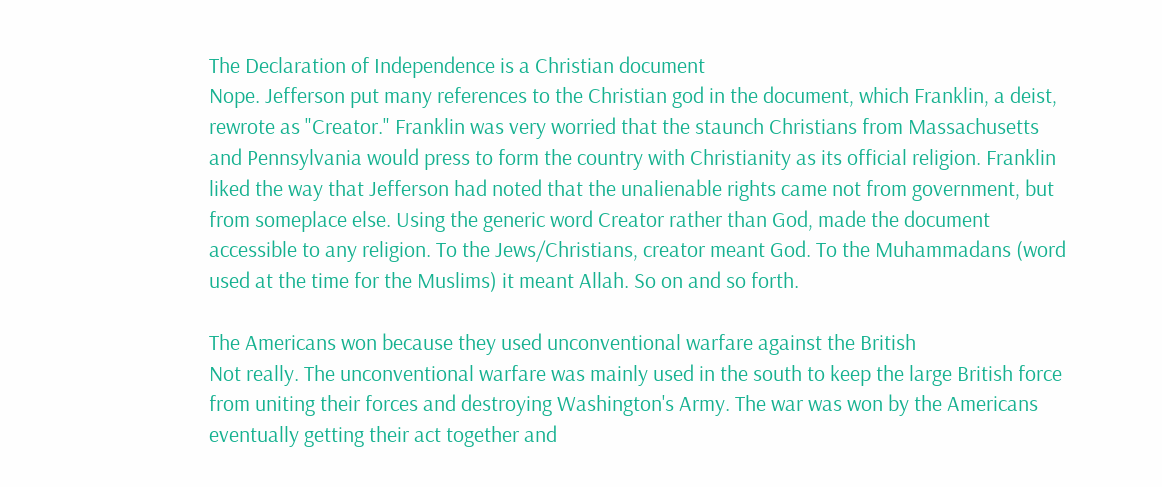The Declaration of Independence is a Christian document
Nope. Jefferson put many references to the Christian god in the document, which Franklin, a deist, rewrote as "Creator." Franklin was very worried that the staunch Christians from Massachusetts and Pennsylvania would press to form the country with Christianity as its official religion. Franklin liked the way that Jefferson had noted that the unalienable rights came not from government, but from someplace else. Using the generic word Creator rather than God, made the document accessible to any religion. To the Jews/Christians, creator meant God. To the Muhammadans (word used at the time for the Muslims) it meant Allah. So on and so forth.

The Americans won because they used unconventional warfare against the British
Not really. The unconventional warfare was mainly used in the south to keep the large British force from uniting their forces and destroying Washington's Army. The war was won by the Americans eventually getting their act together and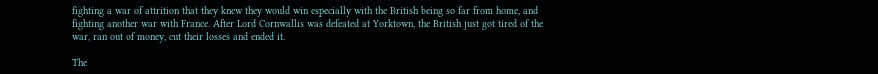fighting a war of attrition that they knew they would win especially with the British being so far from home, and fighting another war with France. After Lord Cornwallis was defeated at Yorktown, the British just got tired of the war, ran out of money, cut their losses and ended it.

The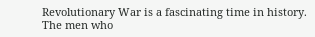Revolutionary War is a fascinating time in history. The men who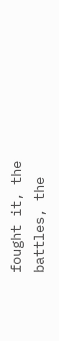fought it, the battles, the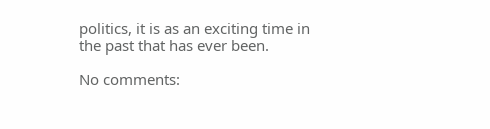politics, it is as an exciting time in the past that has ever been.

No comments: